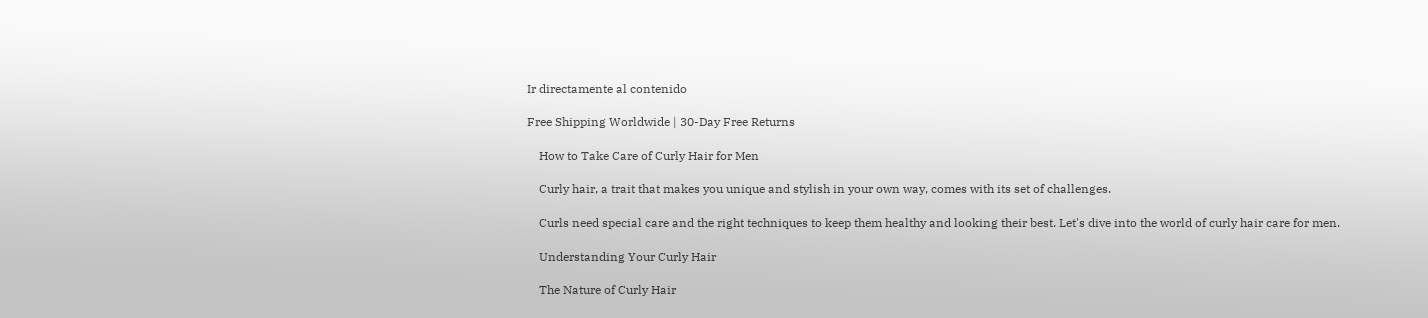Ir directamente al contenido

Free Shipping Worldwide | 30-Day Free Returns

    How to Take Care of Curly Hair for Men

    Curly hair, a trait that makes you unique and stylish in your own way, comes with its set of challenges.

    Curls need special care and the right techniques to keep them healthy and looking their best. Let's dive into the world of curly hair care for men.

    Understanding Your Curly Hair

    The Nature of Curly Hair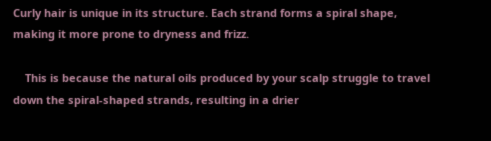Curly hair is unique in its structure. Each strand forms a spiral shape, making it more prone to dryness and frizz.

    This is because the natural oils produced by your scalp struggle to travel down the spiral-shaped strands, resulting in a drier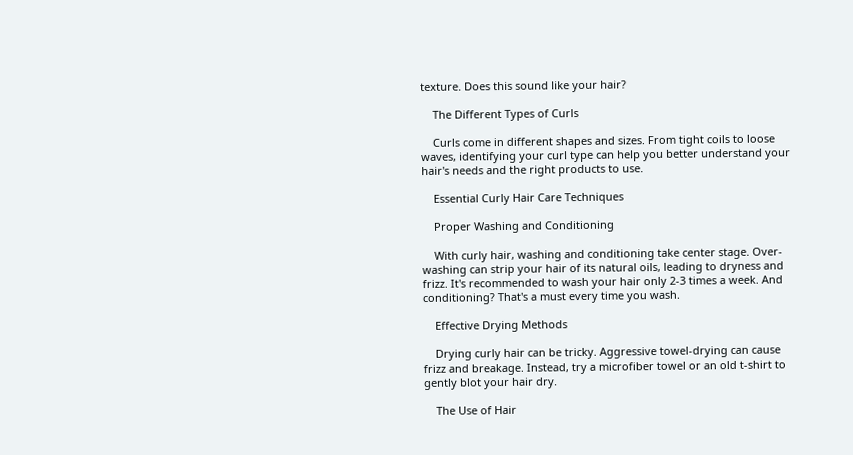texture. Does this sound like your hair?

    The Different Types of Curls

    Curls come in different shapes and sizes. From tight coils to loose waves, identifying your curl type can help you better understand your hair's needs and the right products to use.

    Essential Curly Hair Care Techniques

    Proper Washing and Conditioning

    With curly hair, washing and conditioning take center stage. Over-washing can strip your hair of its natural oils, leading to dryness and frizz. It's recommended to wash your hair only 2-3 times a week. And conditioning? That's a must every time you wash.

    Effective Drying Methods

    Drying curly hair can be tricky. Aggressive towel-drying can cause frizz and breakage. Instead, try a microfiber towel or an old t-shirt to gently blot your hair dry.

    The Use of Hair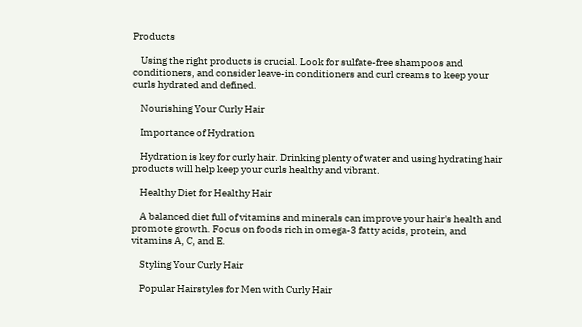Products

    Using the right products is crucial. Look for sulfate-free shampoos and conditioners, and consider leave-in conditioners and curl creams to keep your curls hydrated and defined.

    Nourishing Your Curly Hair

    Importance of Hydration

    Hydration is key for curly hair. Drinking plenty of water and using hydrating hair products will help keep your curls healthy and vibrant.

    Healthy Diet for Healthy Hair

    A balanced diet full of vitamins and minerals can improve your hair's health and promote growth. Focus on foods rich in omega-3 fatty acids, protein, and vitamins A, C, and E.

    Styling Your Curly Hair

    Popular Hairstyles for Men with Curly Hair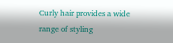Curly hair provides a wide range of styling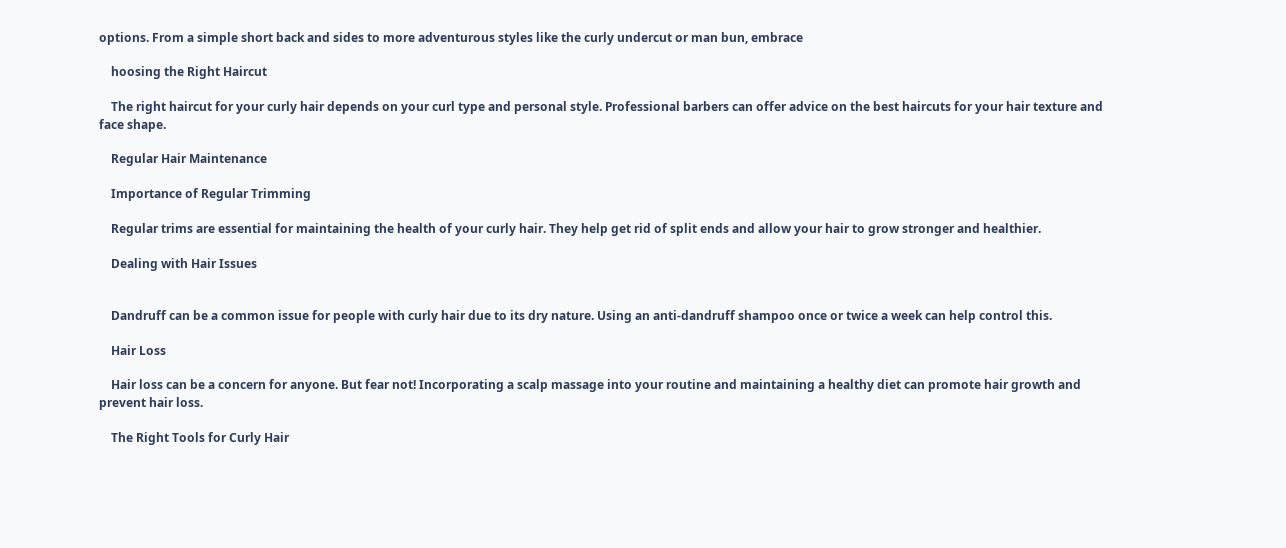options. From a simple short back and sides to more adventurous styles like the curly undercut or man bun, embrace

    hoosing the Right Haircut

    The right haircut for your curly hair depends on your curl type and personal style. Professional barbers can offer advice on the best haircuts for your hair texture and face shape.

    Regular Hair Maintenance

    Importance of Regular Trimming

    Regular trims are essential for maintaining the health of your curly hair. They help get rid of split ends and allow your hair to grow stronger and healthier.

    Dealing with Hair Issues


    Dandruff can be a common issue for people with curly hair due to its dry nature. Using an anti-dandruff shampoo once or twice a week can help control this.

    Hair Loss

    Hair loss can be a concern for anyone. But fear not! Incorporating a scalp massage into your routine and maintaining a healthy diet can promote hair growth and prevent hair loss.

    The Right Tools for Curly Hair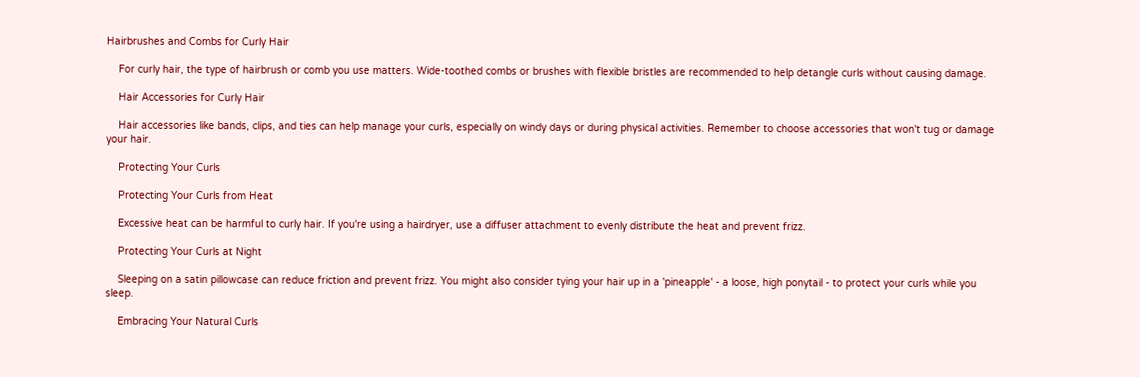Hairbrushes and Combs for Curly Hair

    For curly hair, the type of hairbrush or comb you use matters. Wide-toothed combs or brushes with flexible bristles are recommended to help detangle curls without causing damage.

    Hair Accessories for Curly Hair

    Hair accessories like bands, clips, and ties can help manage your curls, especially on windy days or during physical activities. Remember to choose accessories that won't tug or damage your hair.

    Protecting Your Curls

    Protecting Your Curls from Heat

    Excessive heat can be harmful to curly hair. If you're using a hairdryer, use a diffuser attachment to evenly distribute the heat and prevent frizz.

    Protecting Your Curls at Night

    Sleeping on a satin pillowcase can reduce friction and prevent frizz. You might also consider tying your hair up in a 'pineapple' - a loose, high ponytail - to protect your curls while you sleep.

    Embracing Your Natural Curls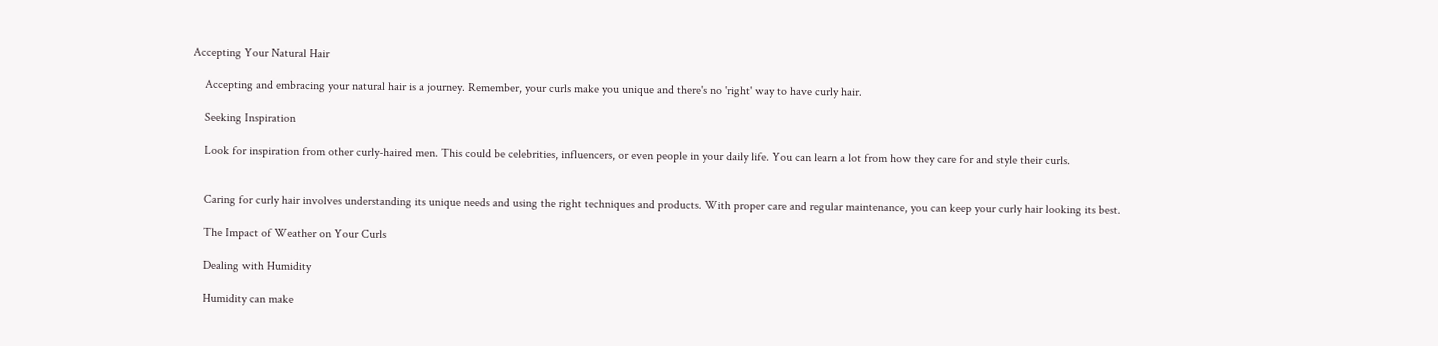Accepting Your Natural Hair

    Accepting and embracing your natural hair is a journey. Remember, your curls make you unique and there's no 'right' way to have curly hair.

    Seeking Inspiration

    Look for inspiration from other curly-haired men. This could be celebrities, influencers, or even people in your daily life. You can learn a lot from how they care for and style their curls.


    Caring for curly hair involves understanding its unique needs and using the right techniques and products. With proper care and regular maintenance, you can keep your curly hair looking its best.

    The Impact of Weather on Your Curls

    Dealing with Humidity

    Humidity can make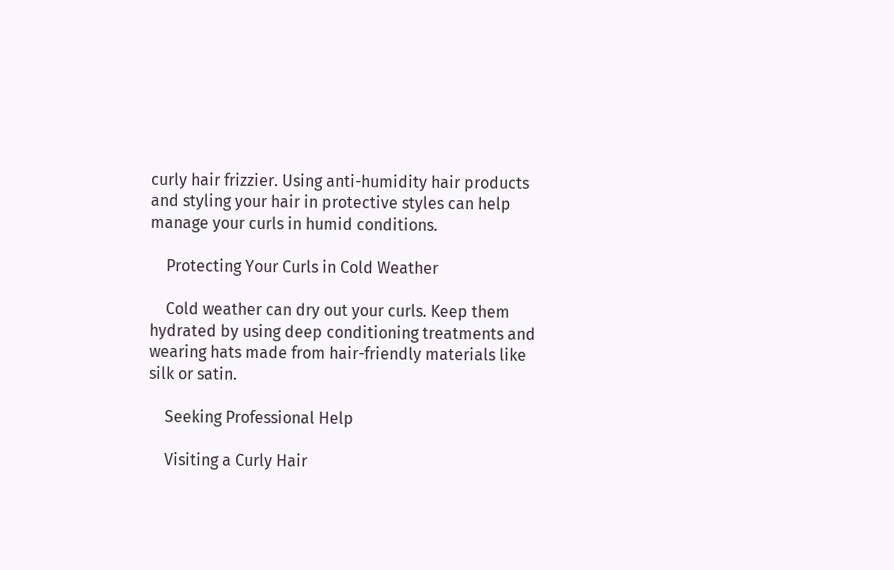curly hair frizzier. Using anti-humidity hair products and styling your hair in protective styles can help manage your curls in humid conditions.

    Protecting Your Curls in Cold Weather

    Cold weather can dry out your curls. Keep them hydrated by using deep conditioning treatments and wearing hats made from hair-friendly materials like silk or satin.

    Seeking Professional Help

    Visiting a Curly Hair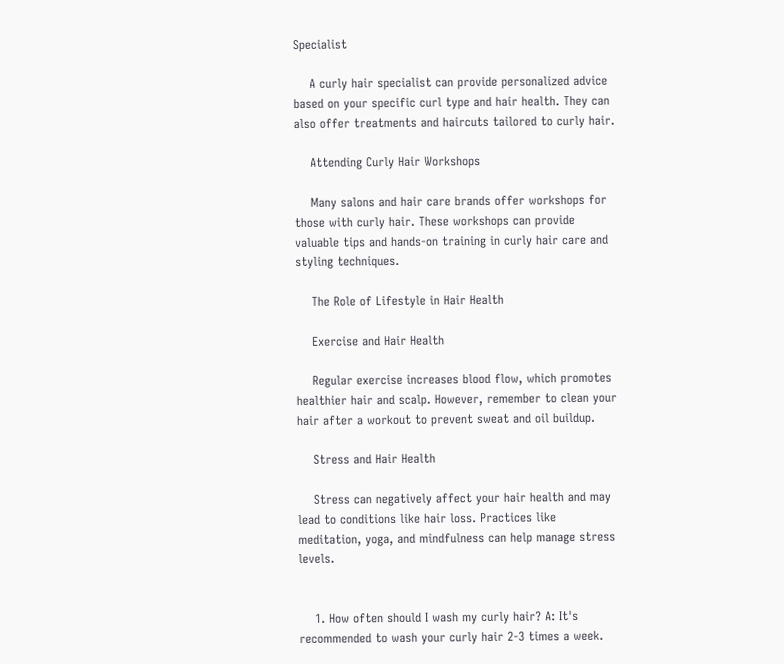Specialist

    A curly hair specialist can provide personalized advice based on your specific curl type and hair health. They can also offer treatments and haircuts tailored to curly hair.

    Attending Curly Hair Workshops

    Many salons and hair care brands offer workshops for those with curly hair. These workshops can provide valuable tips and hands-on training in curly hair care and styling techniques.

    The Role of Lifestyle in Hair Health

    Exercise and Hair Health

    Regular exercise increases blood flow, which promotes healthier hair and scalp. However, remember to clean your hair after a workout to prevent sweat and oil buildup.

    Stress and Hair Health

    Stress can negatively affect your hair health and may lead to conditions like hair loss. Practices like meditation, yoga, and mindfulness can help manage stress levels.


    1. How often should I wash my curly hair? A: It's recommended to wash your curly hair 2-3 times a week.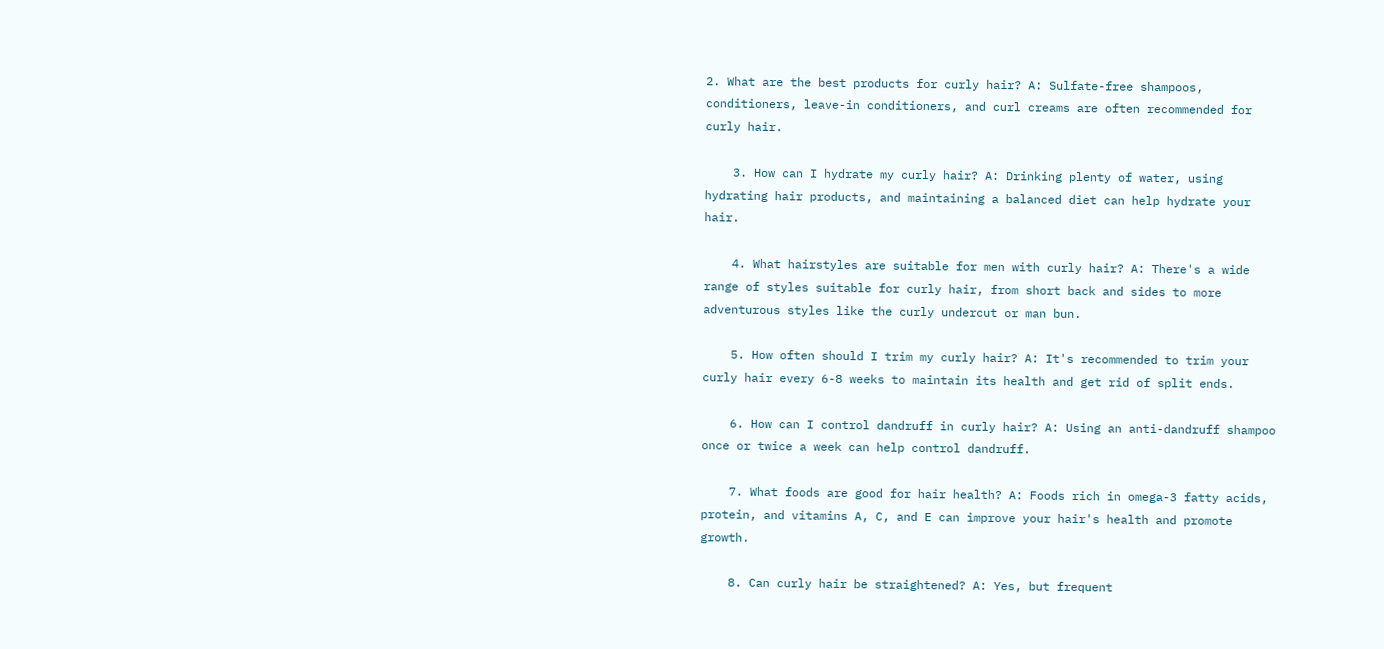2. What are the best products for curly hair? A: Sulfate-free shampoos, conditioners, leave-in conditioners, and curl creams are often recommended for curly hair.

    3. How can I hydrate my curly hair? A: Drinking plenty of water, using hydrating hair products, and maintaining a balanced diet can help hydrate your hair.

    4. What hairstyles are suitable for men with curly hair? A: There's a wide range of styles suitable for curly hair, from short back and sides to more adventurous styles like the curly undercut or man bun.

    5. How often should I trim my curly hair? A: It's recommended to trim your curly hair every 6-8 weeks to maintain its health and get rid of split ends.

    6. How can I control dandruff in curly hair? A: Using an anti-dandruff shampoo once or twice a week can help control dandruff.

    7. What foods are good for hair health? A: Foods rich in omega-3 fatty acids, protein, and vitamins A, C, and E can improve your hair's health and promote growth.

    8. Can curly hair be straightened? A: Yes, but frequent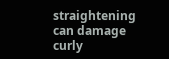straightening can damage curly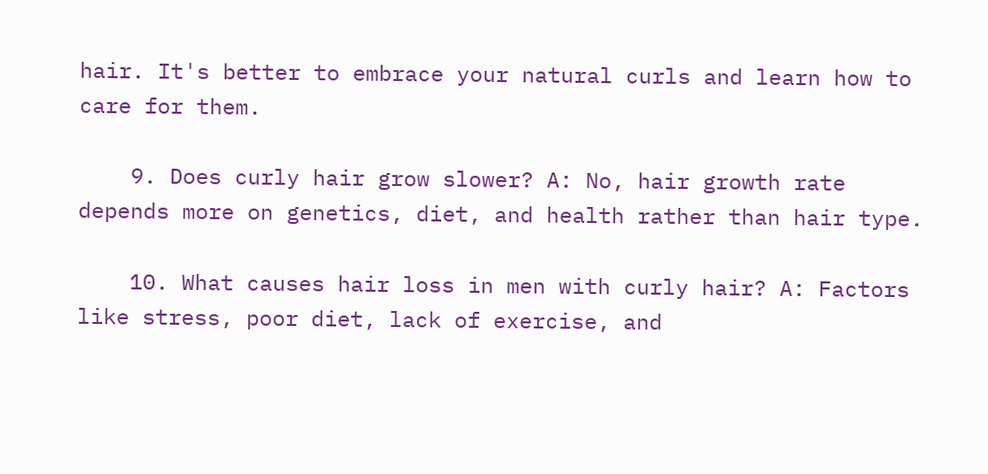hair. It's better to embrace your natural curls and learn how to care for them.

    9. Does curly hair grow slower? A: No, hair growth rate depends more on genetics, diet, and health rather than hair type.

    10. What causes hair loss in men with curly hair? A: Factors like stress, poor diet, lack of exercise, and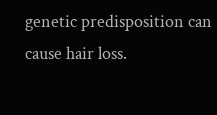genetic predisposition can cause hair loss.